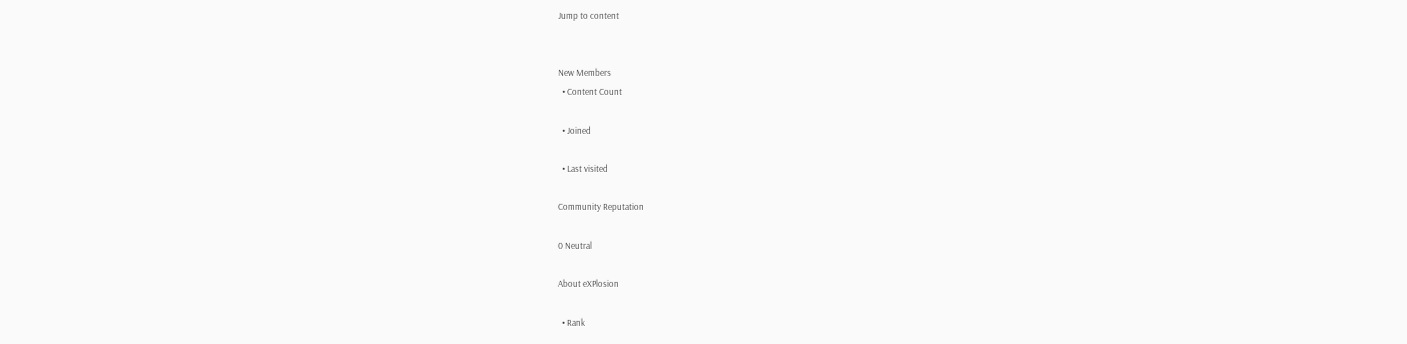Jump to content


New Members
  • Content Count

  • Joined

  • Last visited

Community Reputation

0 Neutral

About eXPlosion

  • Rank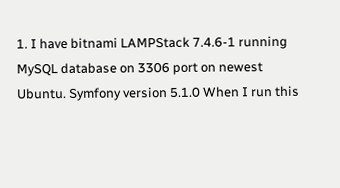1. I have bitnami LAMPStack 7.4.6-1 running MySQL database on 3306 port on newest Ubuntu. Symfony version 5.1.0 When I run this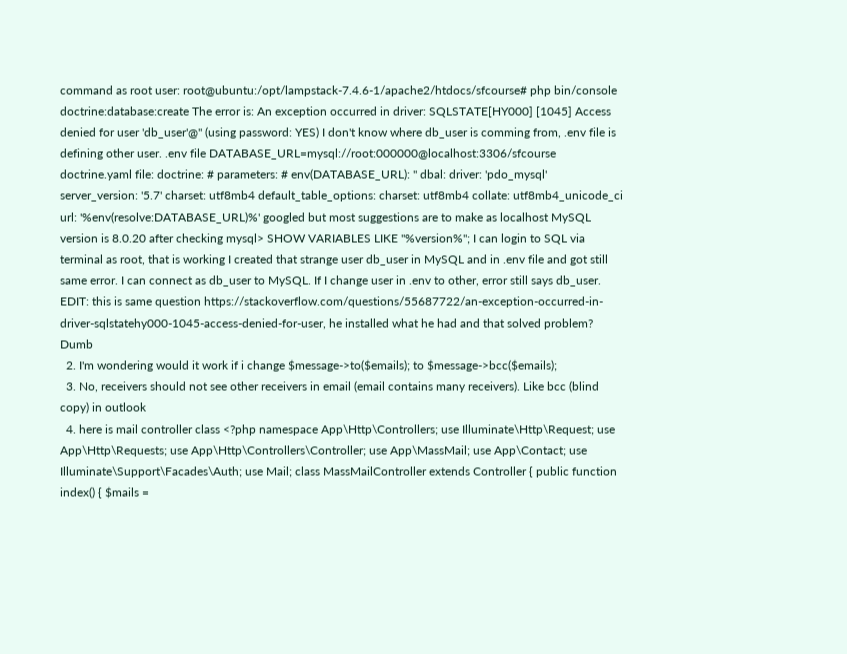command as root user: root@ubuntu:/opt/lampstack-7.4.6-1/apache2/htdocs/sfcourse# php bin/console doctrine:database:create The error is: An exception occurred in driver: SQLSTATE[HY000] [1045] Access denied for user 'db_user'@'' (using password: YES) I don't know where db_user is comming from, .env file is defining other user. .env file DATABASE_URL=mysql://root:000000@localhost:3306/sfcourse doctrine.yaml file: doctrine: # parameters: # env(DATABASE_URL): '' dbal: driver: 'pdo_mysql' server_version: '5.7' charset: utf8mb4 default_table_options: charset: utf8mb4 collate: utf8mb4_unicode_ci url: '%env(resolve:DATABASE_URL)%' googled but most suggestions are to make as localhost MySQL version is 8.0.20 after checking mysql> SHOW VARIABLES LIKE "%version%"; I can login to SQL via terminal as root, that is working I created that strange user db_user in MySQL and in .env file and got still same error. I can connect as db_user to MySQL. If I change user in .env to other, error still says db_user. EDIT: this is same question https://stackoverflow.com/questions/55687722/an-exception-occurred-in-driver-sqlstatehy000-1045-access-denied-for-user, he installed what he had and that solved problem? Dumb
  2. I'm wondering would it work if i change $message->to($emails); to $message->bcc($emails);
  3. No, receivers should not see other receivers in email (email contains many receivers). Like bcc (blind copy) in outlook
  4. here is mail controller class <?php namespace App\Http\Controllers; use Illuminate\Http\Request; use App\Http\Requests; use App\Http\Controllers\Controller; use App\MassMail; use App\Contact; use Illuminate\Support\Facades\Auth; use Mail; class MassMailController extends Controller { public function index() { $mails =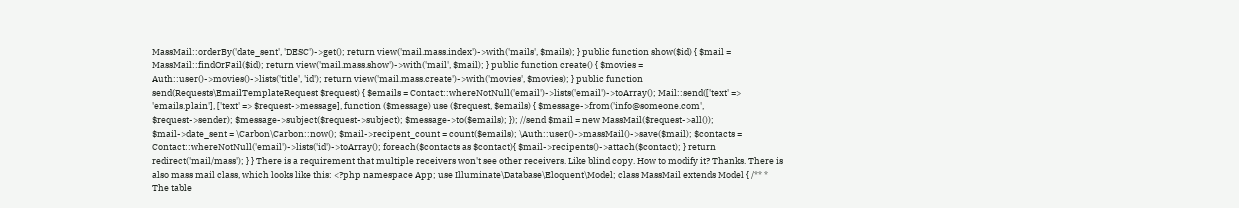MassMail::orderBy('date_sent', 'DESC')->get(); return view('mail.mass.index')->with('mails', $mails); } public function show($id) { $mail = MassMail::findOrFail($id); return view('mail.mass.show')->with('mail', $mail); } public function create() { $movies = Auth::user()->movies()->lists('title', 'id'); return view('mail.mass.create')->with('movies', $movies); } public function send(Requests\EmailTemplateRequest $request) { $emails = Contact::whereNotNull('email')->lists('email')->toArray(); Mail::send(['text' => 'emails.plain'], ['text' => $request->message], function ($message) use ($request, $emails) { $message->from('info@someone.com', $request->sender); $message->subject($request->subject); $message->to($emails); }); //send $mail = new MassMail($request->all()); $mail->date_sent = \Carbon\Carbon::now(); $mail->recipent_count = count($emails); \Auth::user()->massMail()->save($mail); $contacts = Contact::whereNotNull('email')->lists('id')->toArray(); foreach($contacts as $contact){ $mail->recipents()->attach($contact); } return redirect('mail/mass'); } } There is a requirement that multiple receivers won't see other receivers. Like blind copy. How to modify it? Thanks. There is also mass mail class, which looks like this: <?php namespace App; use Illuminate\Database\Eloquent\Model; class MassMail extends Model { /** * The table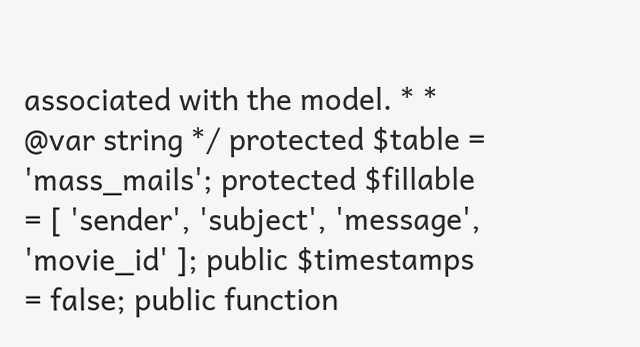associated with the model. * * @var string */ protected $table = 'mass_mails'; protected $fillable = [ 'sender', 'subject', 'message', 'movie_id' ]; public $timestamps = false; public function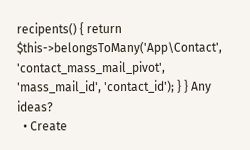recipents() { return $this->belongsToMany('App\Contact', 'contact_mass_mail_pivot', 'mass_mail_id', 'contact_id'); } } Any ideas?
  • Create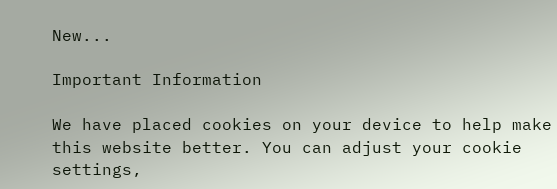New...

Important Information

We have placed cookies on your device to help make this website better. You can adjust your cookie settings,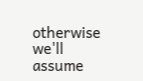otherwise we'll assume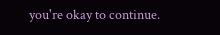you're okay to continue.